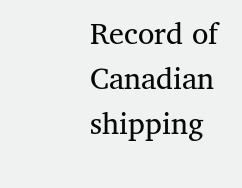Record of Canadian shipping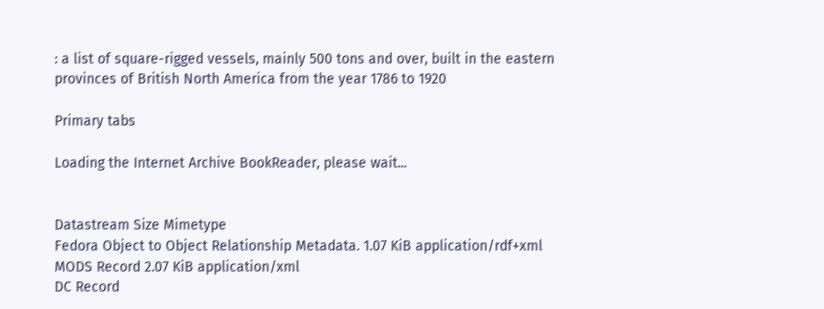: a list of square-rigged vessels, mainly 500 tons and over, built in the eastern provinces of British North America from the year 1786 to 1920

Primary tabs

Loading the Internet Archive BookReader, please wait...


Datastream Size Mimetype
Fedora Object to Object Relationship Metadata. 1.07 KiB application/rdf+xml
MODS Record 2.07 KiB application/xml
DC Record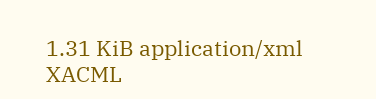1.31 KiB application/xml
XACML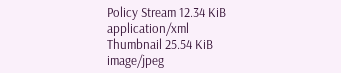Policy Stream 12.34 KiB application/xml
Thumbnail 25.54 KiB image/jpeg